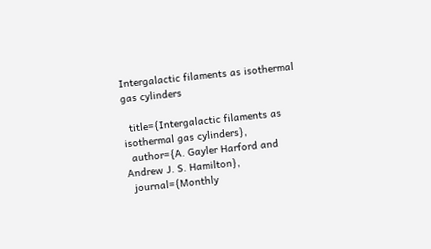Intergalactic filaments as isothermal gas cylinders

  title={Intergalactic filaments as isothermal gas cylinders},
  author={A. Gayler Harford and Andrew J. S. Hamilton},
  journal={Monthly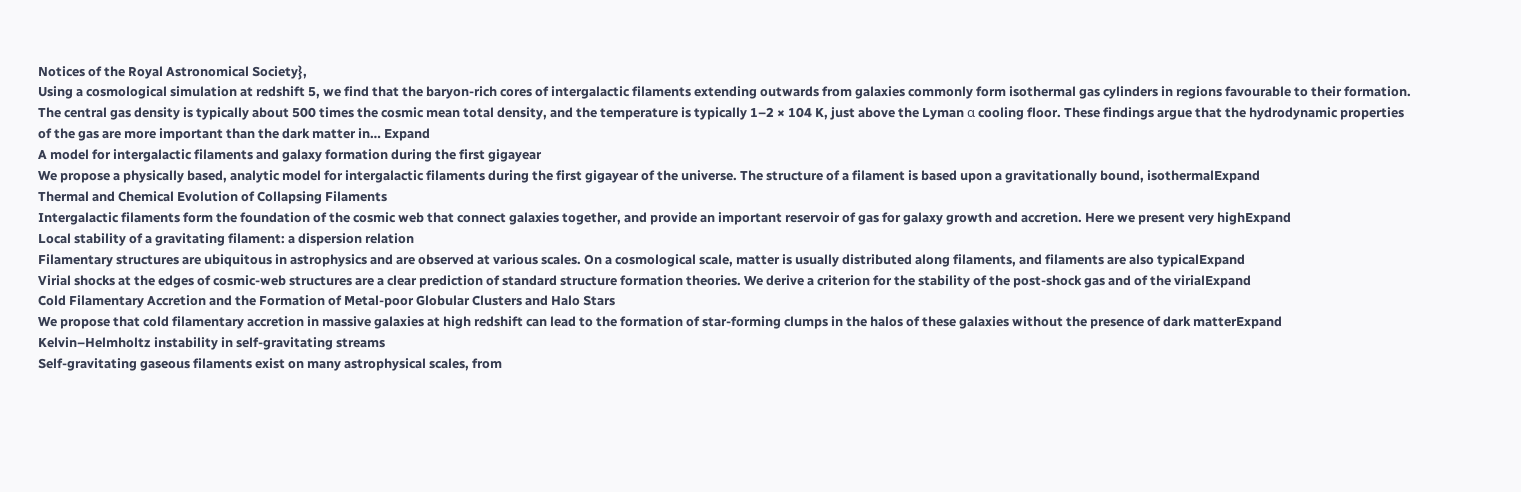Notices of the Royal Astronomical Society},
Using a cosmological simulation at redshift 5, we find that the baryon-rich cores of intergalactic filaments extending outwards from galaxies commonly form isothermal gas cylinders in regions favourable to their formation. The central gas density is typically about 500 times the cosmic mean total density, and the temperature is typically 1–2 × 104 K, just above the Lyman α cooling floor. These findings argue that the hydrodynamic properties of the gas are more important than the dark matter in… Expand
A model for intergalactic filaments and galaxy formation during the first gigayear
We propose a physically based, analytic model for intergalactic filaments during the first gigayear of the universe. The structure of a filament is based upon a gravitationally bound, isothermalExpand
Thermal and Chemical Evolution of Collapsing Filaments
Intergalactic filaments form the foundation of the cosmic web that connect galaxies together, and provide an important reservoir of gas for galaxy growth and accretion. Here we present very highExpand
Local stability of a gravitating filament: a dispersion relation
Filamentary structures are ubiquitous in astrophysics and are observed at various scales. On a cosmological scale, matter is usually distributed along filaments, and filaments are also typicalExpand
Virial shocks at the edges of cosmic-web structures are a clear prediction of standard structure formation theories. We derive a criterion for the stability of the post-shock gas and of the virialExpand
Cold Filamentary Accretion and the Formation of Metal-poor Globular Clusters and Halo Stars
We propose that cold filamentary accretion in massive galaxies at high redshift can lead to the formation of star-forming clumps in the halos of these galaxies without the presence of dark matterExpand
Kelvin–Helmholtz instability in self-gravitating streams
Self-gravitating gaseous filaments exist on many astrophysical scales, from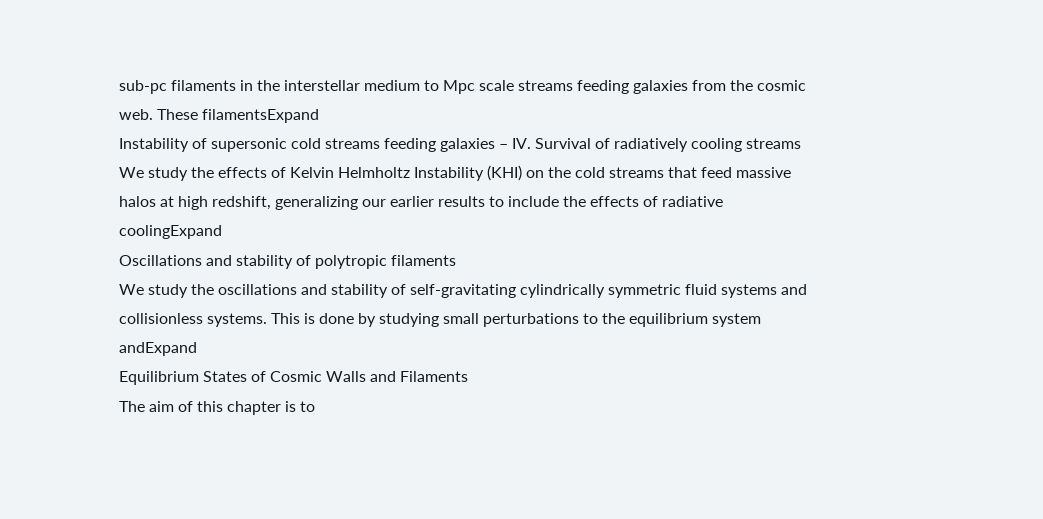sub-pc filaments in the interstellar medium to Mpc scale streams feeding galaxies from the cosmic web. These filamentsExpand
Instability of supersonic cold streams feeding galaxies – IV. Survival of radiatively cooling streams
We study the effects of Kelvin Helmholtz Instability (KHI) on the cold streams that feed massive halos at high redshift, generalizing our earlier results to include the effects of radiative coolingExpand
Oscillations and stability of polytropic filaments
We study the oscillations and stability of self-gravitating cylindrically symmetric fluid systems and collisionless systems. This is done by studying small perturbations to the equilibrium system andExpand
Equilibrium States of Cosmic Walls and Filaments
The aim of this chapter is to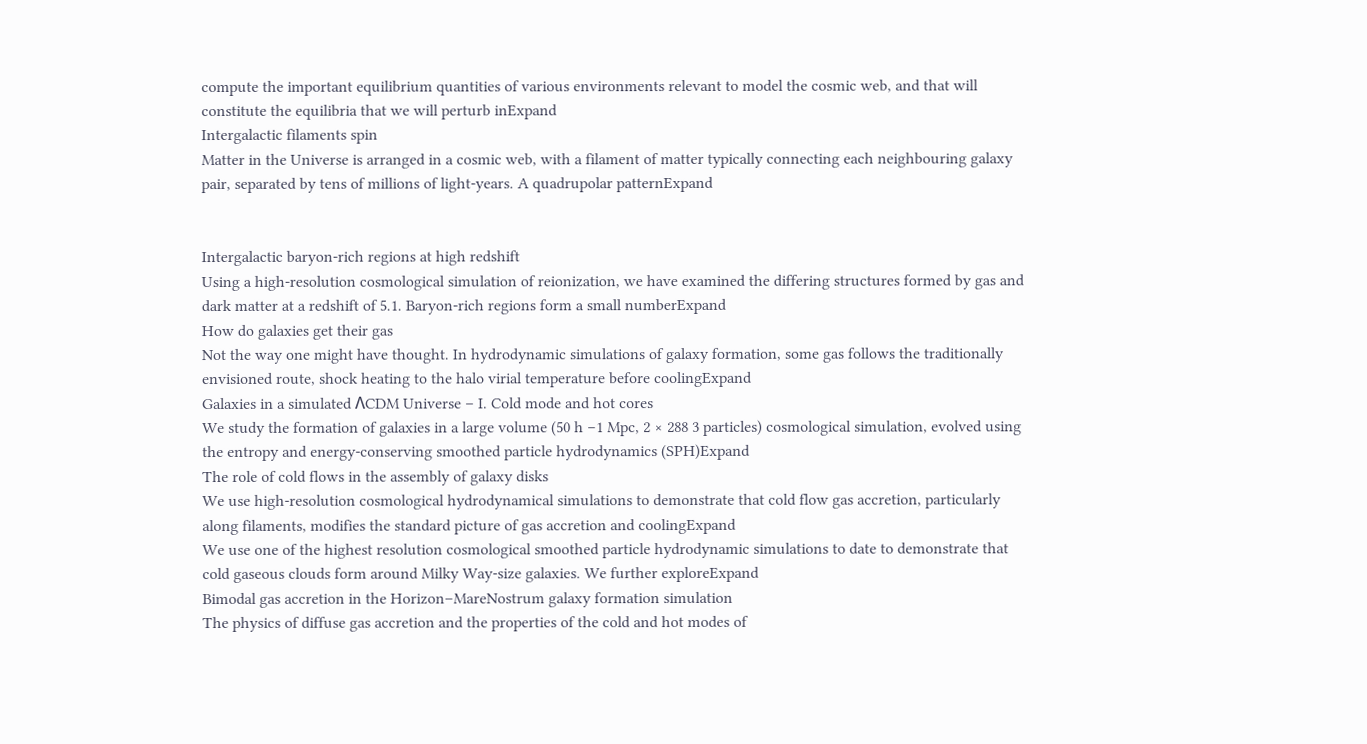compute the important equilibrium quantities of various environments relevant to model the cosmic web, and that will constitute the equilibria that we will perturb inExpand
Intergalactic filaments spin
Matter in the Universe is arranged in a cosmic web, with a filament of matter typically connecting each neighbouring galaxy pair, separated by tens of millions of light-years. A quadrupolar patternExpand


Intergalactic baryon-rich regions at high redshift
Using a high-resolution cosmological simulation of reionization, we have examined the differing structures formed by gas and dark matter at a redshift of 5.1. Baryon-rich regions form a small numberExpand
How do galaxies get their gas
Not the way one might have thought. In hydrodynamic simulations of galaxy formation, some gas follows the traditionally envisioned route, shock heating to the halo virial temperature before coolingExpand
Galaxies in a simulated ΛCDM Universe – I. Cold mode and hot cores
We study the formation of galaxies in a large volume (50 h −1 Mpc, 2 × 288 3 particles) cosmological simulation, evolved using the entropy and energy-conserving smoothed particle hydrodynamics (SPH)Expand
The role of cold flows in the assembly of galaxy disks
We use high-resolution cosmological hydrodynamical simulations to demonstrate that cold flow gas accretion, particularly along filaments, modifies the standard picture of gas accretion and coolingExpand
We use one of the highest resolution cosmological smoothed particle hydrodynamic simulations to date to demonstrate that cold gaseous clouds form around Milky Way-size galaxies. We further exploreExpand
Bimodal gas accretion in the Horizon–MareNostrum galaxy formation simulation
The physics of diffuse gas accretion and the properties of the cold and hot modes of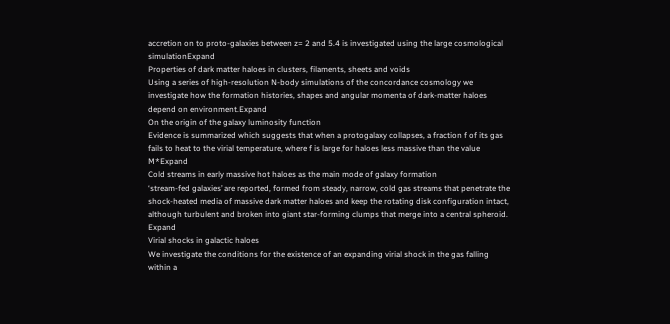accretion on to proto-galaxies between z= 2 and 5.4 is investigated using the large cosmological simulationExpand
Properties of dark matter haloes in clusters, filaments, sheets and voids
Using a series of high-resolution N-body simulations of the concordance cosmology we investigate how the formation histories, shapes and angular momenta of dark-matter haloes depend on environment.Expand
On the origin of the galaxy luminosity function
Evidence is summarized which suggests that when a protogalaxy collapses, a fraction f of its gas fails to heat to the virial temperature, where f is large for haloes less massive than the value M*Expand
Cold streams in early massive hot haloes as the main mode of galaxy formation
‘stream-fed galaxies’ are reported, formed from steady, narrow, cold gas streams that penetrate the shock-heated media of massive dark matter haloes and keep the rotating disk configuration intact, although turbulent and broken into giant star-forming clumps that merge into a central spheroid. Expand
Virial shocks in galactic haloes
We investigate the conditions for the existence of an expanding virial shock in the gas falling within a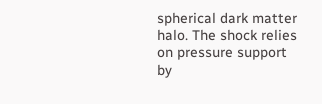spherical dark matter halo. The shock relies on pressure support by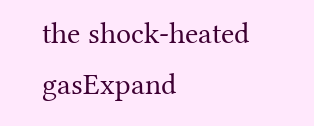the shock-heated gasExpand